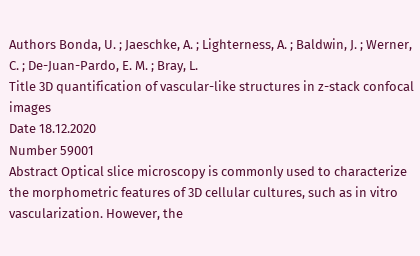Authors Bonda, U. ; Jaeschke, A. ; Lighterness, A. ; Baldwin, J. ; Werner, C. ; De-Juan-Pardo, E. M. ; Bray, L.
Title 3D quantification of vascular-like structures in z-stack confocal images
Date 18.12.2020
Number 59001
Abstract Optical slice microscopy is commonly used to characterize the morphometric features of 3D cellular cultures, such as in vitro vascularization. However, the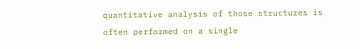quantitative analysis of those structures is often performed on a single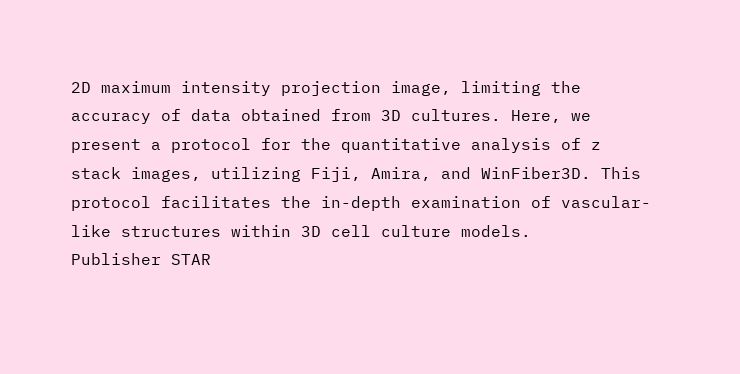2D maximum intensity projection image, limiting the accuracy of data obtained from 3D cultures. Here, we present a protocol for the quantitative analysis of z stack images, utilizing Fiji, Amira, and WinFiber3D. This protocol facilitates the in-depth examination of vascular-like structures within 3D cell culture models.
Publisher STAR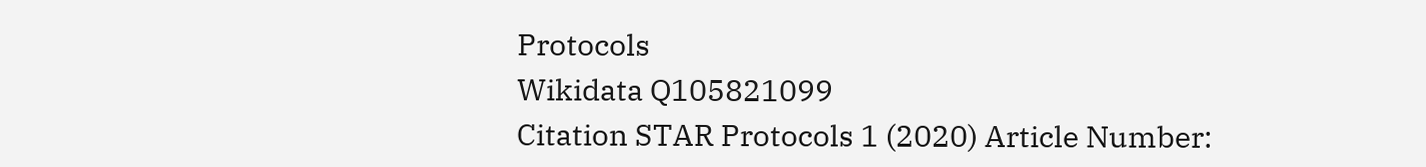Protocols
Wikidata Q105821099
Citation STAR Protocols 1 (2020) Article Number: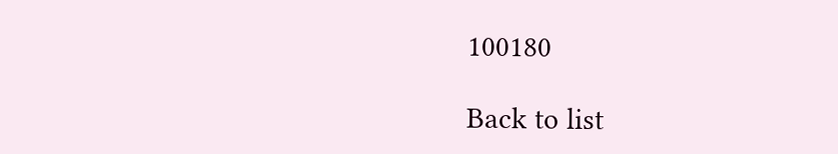100180

Back to list